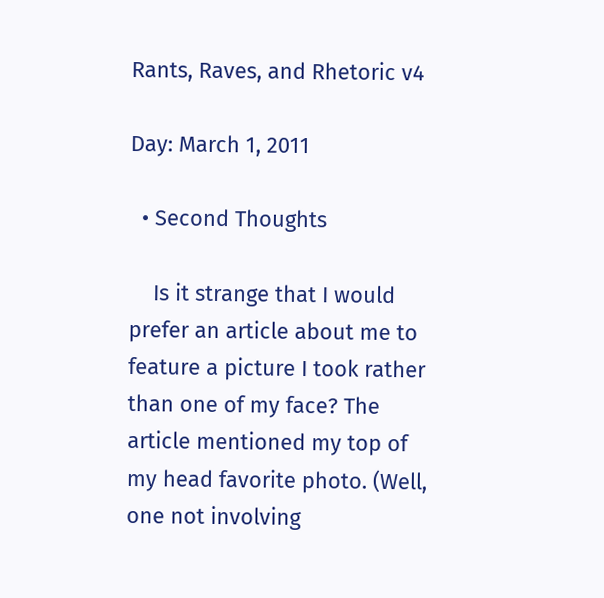Rants, Raves, and Rhetoric v4

Day: March 1, 2011

  • Second Thoughts

    Is it strange that I would prefer an article about me to feature a picture I took rather than one of my face? The article mentioned my top of my head favorite photo. (Well, one not involving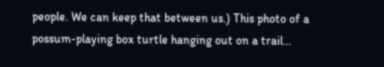people. We can keep that between us.) This photo of a possum-playing box turtle hanging out on a trail…